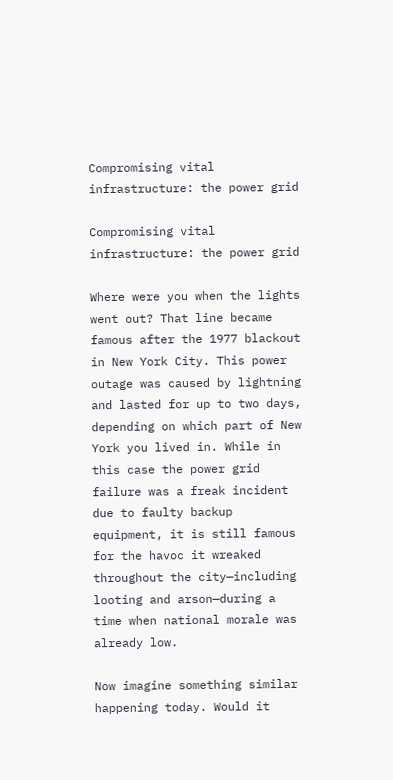Compromising vital infrastructure: the power grid

Compromising vital infrastructure: the power grid

Where were you when the lights went out? That line became famous after the 1977 blackout in New York City. This power outage was caused by lightning and lasted for up to two days, depending on which part of New York you lived in. While in this case the power grid failure was a freak incident due to faulty backup equipment, it is still famous for the havoc it wreaked throughout the city—including looting and arson—during a time when national morale was already low.

Now imagine something similar happening today. Would it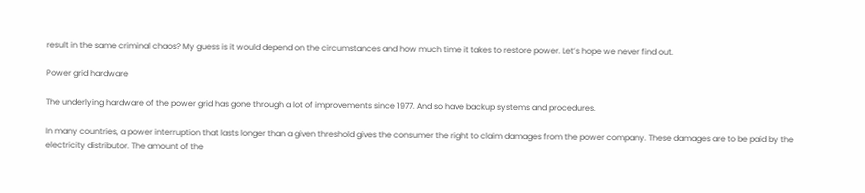result in the same criminal chaos? My guess is it would depend on the circumstances and how much time it takes to restore power. Let’s hope we never find out.

Power grid hardware

The underlying hardware of the power grid has gone through a lot of improvements since 1977. And so have backup systems and procedures.

In many countries, a power interruption that lasts longer than a given threshold gives the consumer the right to claim damages from the power company. These damages are to be paid by the electricity distributor. The amount of the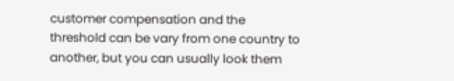customer compensation and the threshold can be vary from one country to another, but you can usually look them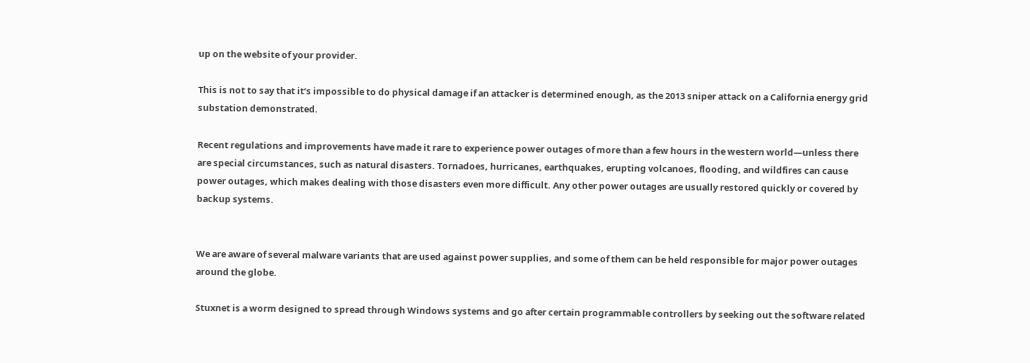up on the website of your provider.

This is not to say that it’s impossible to do physical damage if an attacker is determined enough, as the 2013 sniper attack on a California energy grid substation demonstrated.

Recent regulations and improvements have made it rare to experience power outages of more than a few hours in the western world—unless there are special circumstances, such as natural disasters. Tornadoes, hurricanes, earthquakes, erupting volcanoes, flooding, and wildfires can cause power outages, which makes dealing with those disasters even more difficult. Any other power outages are usually restored quickly or covered by backup systems.


We are aware of several malware variants that are used against power supplies, and some of them can be held responsible for major power outages around the globe.

Stuxnet is a worm designed to spread through Windows systems and go after certain programmable controllers by seeking out the software related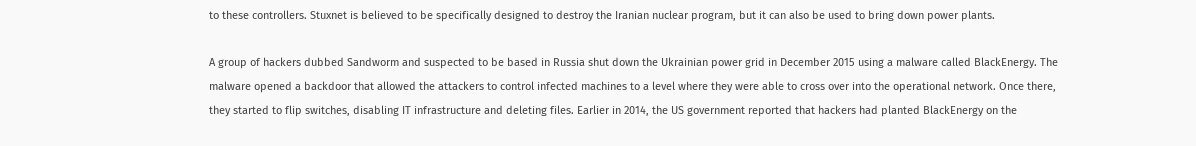to these controllers. Stuxnet is believed to be specifically designed to destroy the Iranian nuclear program, but it can also be used to bring down power plants.

A group of hackers dubbed Sandworm and suspected to be based in Russia shut down the Ukrainian power grid in December 2015 using a malware called BlackEnergy. The malware opened a backdoor that allowed the attackers to control infected machines to a level where they were able to cross over into the operational network. Once there, they started to flip switches, disabling IT infrastructure and deleting files. Earlier in 2014, the US government reported that hackers had planted BlackEnergy on the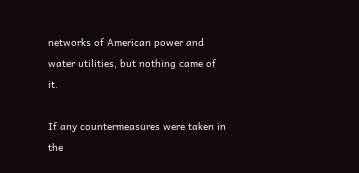networks of American power and water utilities, but nothing came of it.

If any countermeasures were taken in the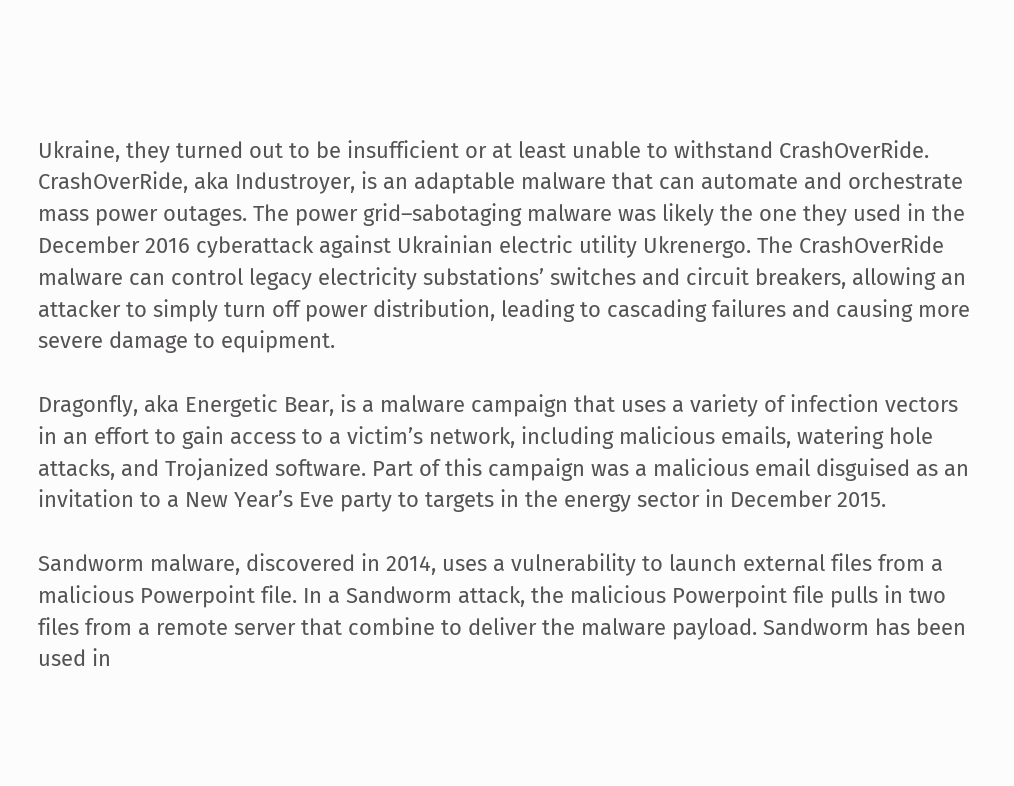Ukraine, they turned out to be insufficient or at least unable to withstand CrashOverRide. CrashOverRide, aka Industroyer, is an adaptable malware that can automate and orchestrate mass power outages. The power grid–sabotaging malware was likely the one they used in the December 2016 cyberattack against Ukrainian electric utility Ukrenergo. The CrashOverRide malware can control legacy electricity substations’ switches and circuit breakers, allowing an attacker to simply turn off power distribution, leading to cascading failures and causing more severe damage to equipment.

Dragonfly, aka Energetic Bear, is a malware campaign that uses a variety of infection vectors in an effort to gain access to a victim’s network, including malicious emails, watering hole attacks, and Trojanized software. Part of this campaign was a malicious email disguised as an invitation to a New Year’s Eve party to targets in the energy sector in December 2015.

Sandworm malware, discovered in 2014, uses a vulnerability to launch external files from a malicious Powerpoint file. In a Sandworm attack, the malicious Powerpoint file pulls in two files from a remote server that combine to deliver the malware payload. Sandworm has been used in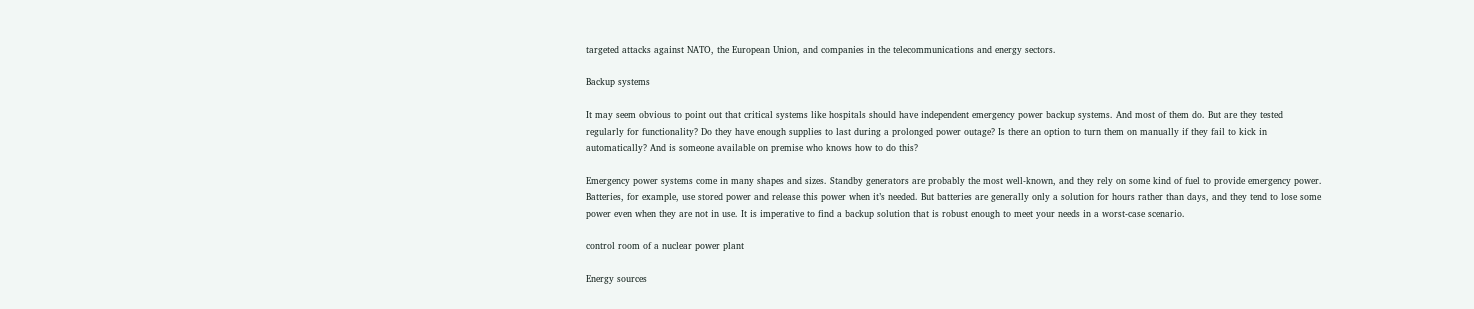targeted attacks against NATO, the European Union, and companies in the telecommunications and energy sectors.

Backup systems

It may seem obvious to point out that critical systems like hospitals should have independent emergency power backup systems. And most of them do. But are they tested regularly for functionality? Do they have enough supplies to last during a prolonged power outage? Is there an option to turn them on manually if they fail to kick in automatically? And is someone available on premise who knows how to do this?

Emergency power systems come in many shapes and sizes. Standby generators are probably the most well-known, and they rely on some kind of fuel to provide emergency power. Batteries, for example, use stored power and release this power when it’s needed. But batteries are generally only a solution for hours rather than days, and they tend to lose some power even when they are not in use. It is imperative to find a backup solution that is robust enough to meet your needs in a worst-case scenario.

control room of a nuclear power plant

Energy sources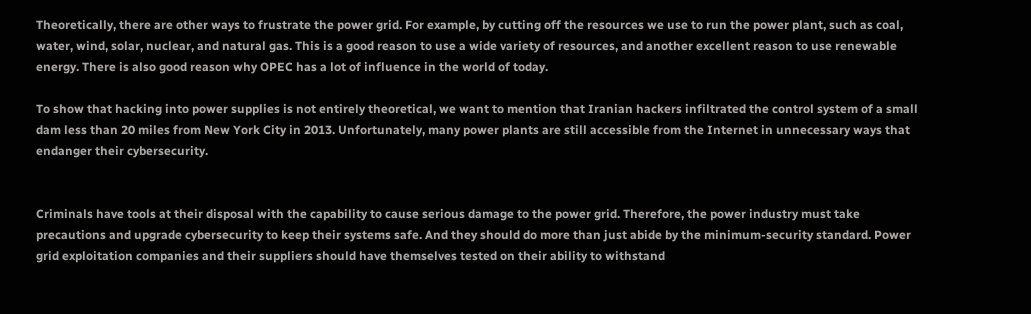Theoretically, there are other ways to frustrate the power grid. For example, by cutting off the resources we use to run the power plant, such as coal, water, wind, solar, nuclear, and natural gas. This is a good reason to use a wide variety of resources, and another excellent reason to use renewable energy. There is also good reason why OPEC has a lot of influence in the world of today.

To show that hacking into power supplies is not entirely theoretical, we want to mention that Iranian hackers infiltrated the control system of a small dam less than 20 miles from New York City in 2013. Unfortunately, many power plants are still accessible from the Internet in unnecessary ways that endanger their cybersecurity.


Criminals have tools at their disposal with the capability to cause serious damage to the power grid. Therefore, the power industry must take precautions and upgrade cybersecurity to keep their systems safe. And they should do more than just abide by the minimum-security standard. Power grid exploitation companies and their suppliers should have themselves tested on their ability to withstand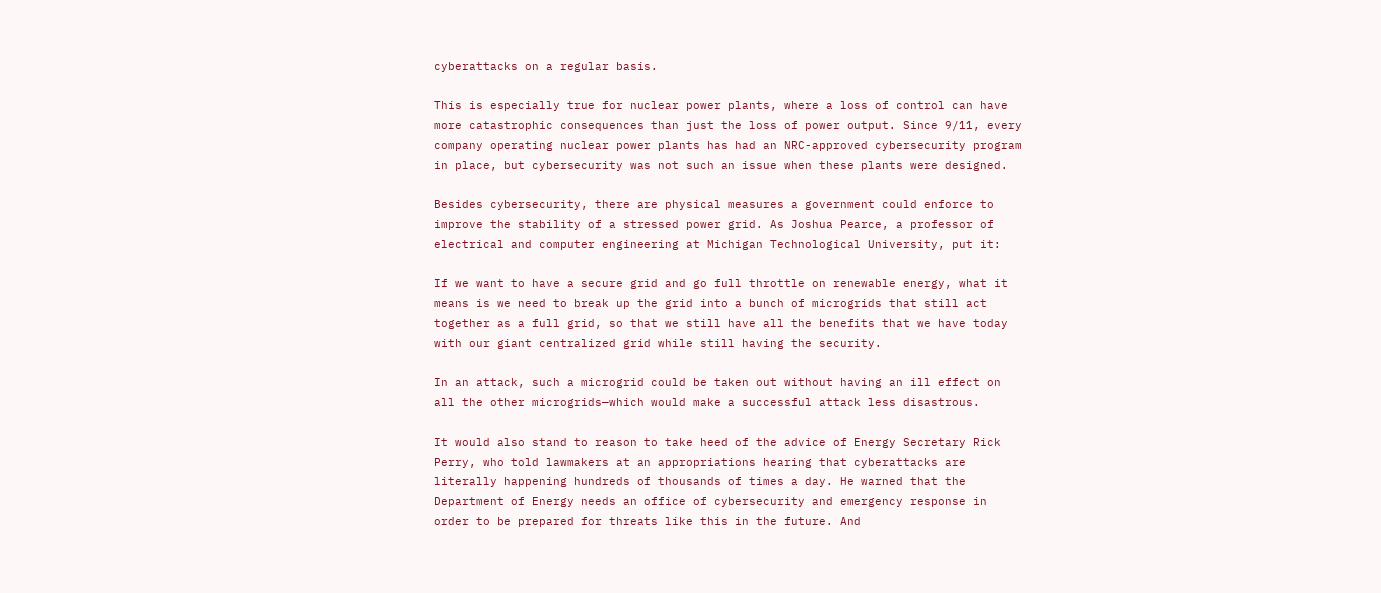cyberattacks on a regular basis.

This is especially true for nuclear power plants, where a loss of control can have more catastrophic consequences than just the loss of power output. Since 9/11, every company operating nuclear power plants has had an NRC-approved cybersecurity program in place, but cybersecurity was not such an issue when these plants were designed.

Besides cybersecurity, there are physical measures a government could enforce to improve the stability of a stressed power grid. As Joshua Pearce, a professor of electrical and computer engineering at Michigan Technological University, put it:

If we want to have a secure grid and go full throttle on renewable energy, what it means is we need to break up the grid into a bunch of microgrids that still act together as a full grid, so that we still have all the benefits that we have today with our giant centralized grid while still having the security.

In an attack, such a microgrid could be taken out without having an ill effect on all the other microgrids—which would make a successful attack less disastrous.

It would also stand to reason to take heed of the advice of Energy Secretary Rick Perry, who told lawmakers at an appropriations hearing that cyberattacks are literally happening hundreds of thousands of times a day. He warned that the Department of Energy needs an office of cybersecurity and emergency response in order to be prepared for threats like this in the future. And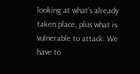looking at what’s already taken place, plus what is vulnerable to attack: We have to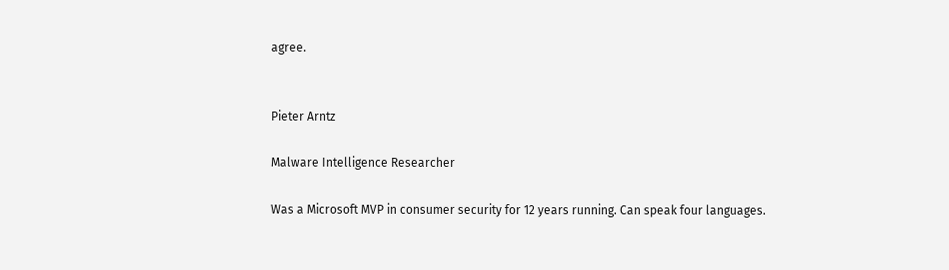agree.


Pieter Arntz

Malware Intelligence Researcher

Was a Microsoft MVP in consumer security for 12 years running. Can speak four languages.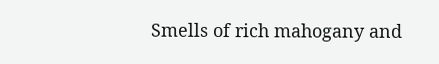Smells of rich mahogany and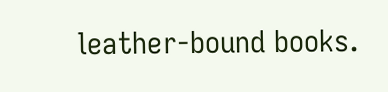leather-bound books.